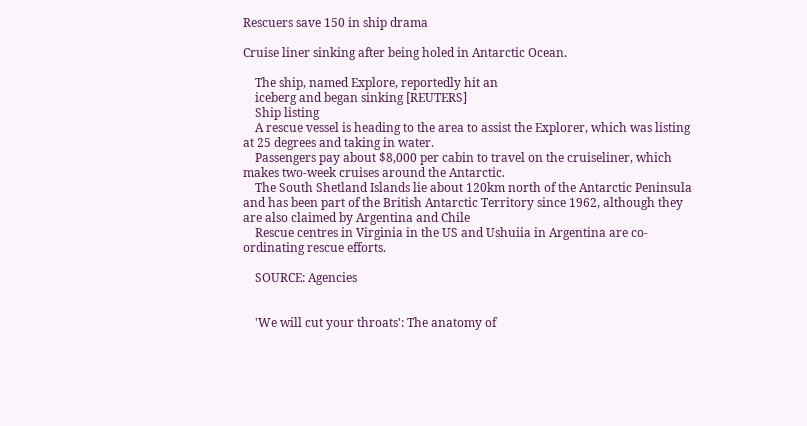Rescuers save 150 in ship drama

Cruise liner sinking after being holed in Antarctic Ocean.

    The ship, named Explore, reportedly hit an
    iceberg and began sinking [REUTERS]
    Ship listing
    A rescue vessel is heading to the area to assist the Explorer, which was listing at 25 degrees and taking in water.
    Passengers pay about $8,000 per cabin to travel on the cruiseliner, which makes two-week cruises around the Antarctic.
    The South Shetland Islands lie about 120km north of the Antarctic Peninsula and has been part of the British Antarctic Territory since 1962, although they are also claimed by Argentina and Chile
    Rescue centres in Virginia in the US and Ushuiia in Argentina are co-ordinating rescue efforts.

    SOURCE: Agencies


    'We will cut your throats': The anatomy of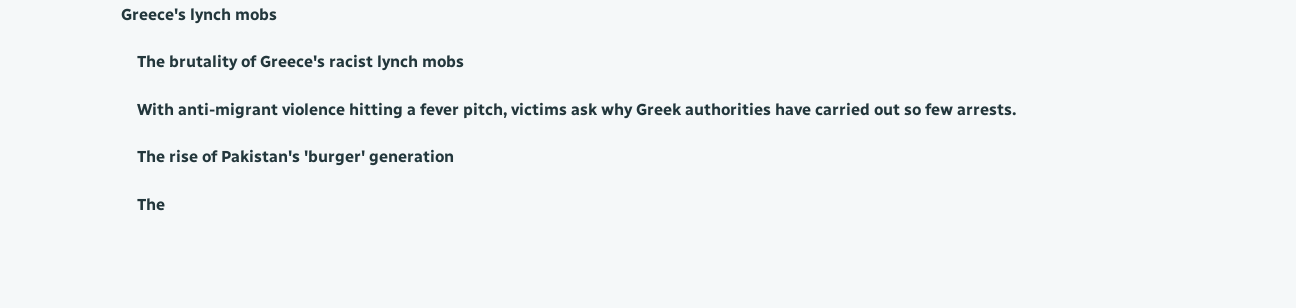Greece's lynch mobs

    The brutality of Greece's racist lynch mobs

    With anti-migrant violence hitting a fever pitch, victims ask why Greek authorities have carried out so few arrests.

    The rise of Pakistan's 'burger' generation

    The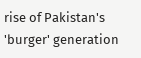rise of Pakistan's 'burger' generation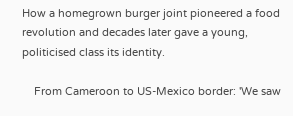How a homegrown burger joint pioneered a food revolution and decades later gave a young, politicised class its identity.

    From Cameroon to US-Mexico border: 'We saw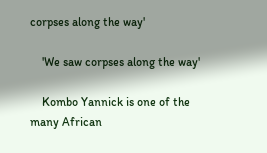corpses along the way'

    'We saw corpses along the way'

    Kombo Yannick is one of the many African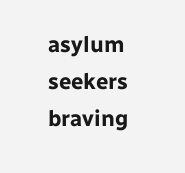asylum seekers braving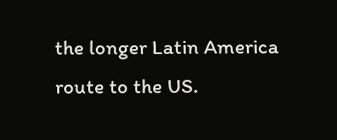the longer Latin America route to the US.